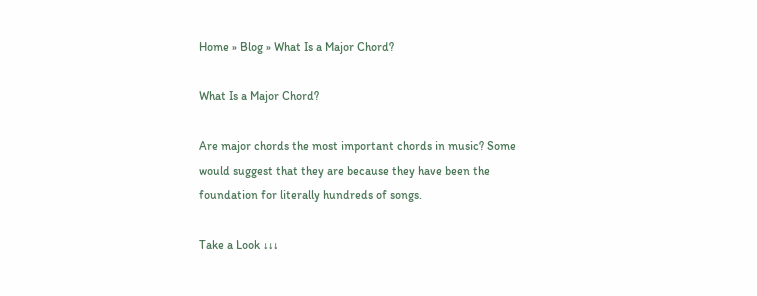Home » Blog » What Is a Major Chord?

What Is a Major Chord?

Are major chords the most important chords in music? Some would suggest that they are because they have been the foundation for literally hundreds of songs.

Take a Look ↓↓↓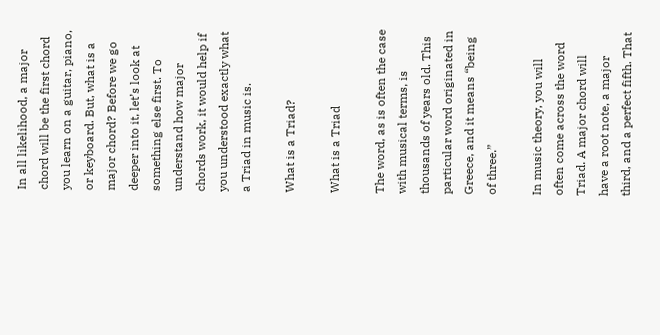In all likelihood, a major chord will be the first chord you learn on a guitar, piano, or keyboard. But, what is a major chord? Before we go deeper into it, let’s look at something else first. To understand how major chords work, it would help if you understood exactly what a Triad in music is.

What is a Triad?

What is a Triad

The word, as is often the case with musical terms, is thousands of years old. This particular word originated in Greece, and it means “being of three.”

In music theory, you will often come across the word Triad. A major chord will have a root note, a major third, and a perfect fifth. That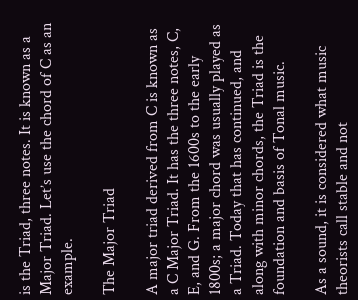is the Triad, three notes. It is known as a Major Triad. Let’s use the chord of C as an example.

The Major Triad

A major triad derived from C is known as a C Major Triad. It has the three notes, C, E, and G. From the 1600s to the early 1800s; a major chord was usually played as a Triad. Today that has continued, and along with minor chords, the Triad is the foundation and basis of Tonal music.

As a sound, it is considered what music theorists call stable and not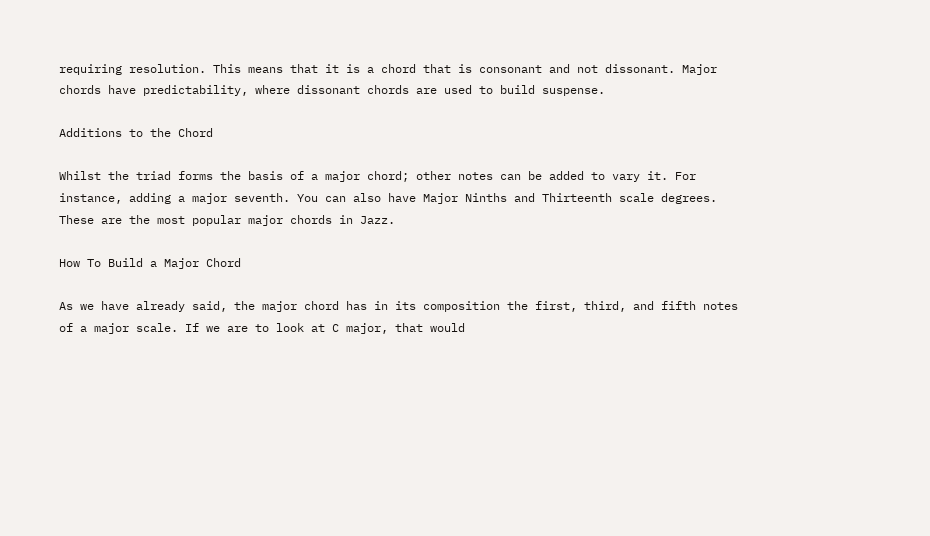requiring resolution. This means that it is a chord that is consonant and not dissonant. Major chords have predictability, where dissonant chords are used to build suspense.

Additions to the Chord

Whilst the triad forms the basis of a major chord; other notes can be added to vary it. For instance, adding a major seventh. You can also have Major Ninths and Thirteenth scale degrees. These are the most popular major chords in Jazz.

How To Build a Major Chord

As we have already said, the major chord has in its composition the first, third, and fifth notes of a major scale. If we are to look at C major, that would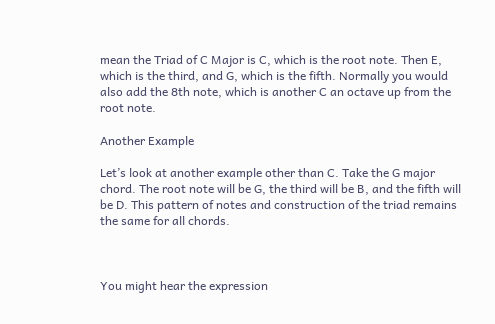mean the Triad of C Major is C, which is the root note. Then E, which is the third, and G, which is the fifth. Normally you would also add the 8th note, which is another C an octave up from the root note.

Another Example

Let’s look at another example other than C. Take the G major chord. The root note will be G, the third will be B, and the fifth will be D. This pattern of notes and construction of the triad remains the same for all chords.



You might hear the expression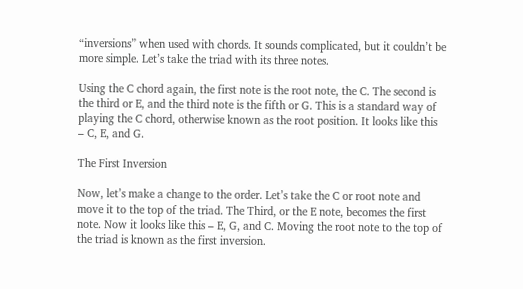“inversions” when used with chords. It sounds complicated, but it couldn’t be more simple. Let’s take the triad with its three notes.

Using the C chord again, the first note is the root note, the C. The second is the third or E, and the third note is the fifth or G. This is a standard way of playing the C chord, otherwise known as the root position. It looks like this – C, E, and G.

The First Inversion

Now, let’s make a change to the order. Let’s take the C or root note and move it to the top of the triad. The Third, or the E note, becomes the first note. Now it looks like this – E, G, and C. Moving the root note to the top of the triad is known as the first inversion.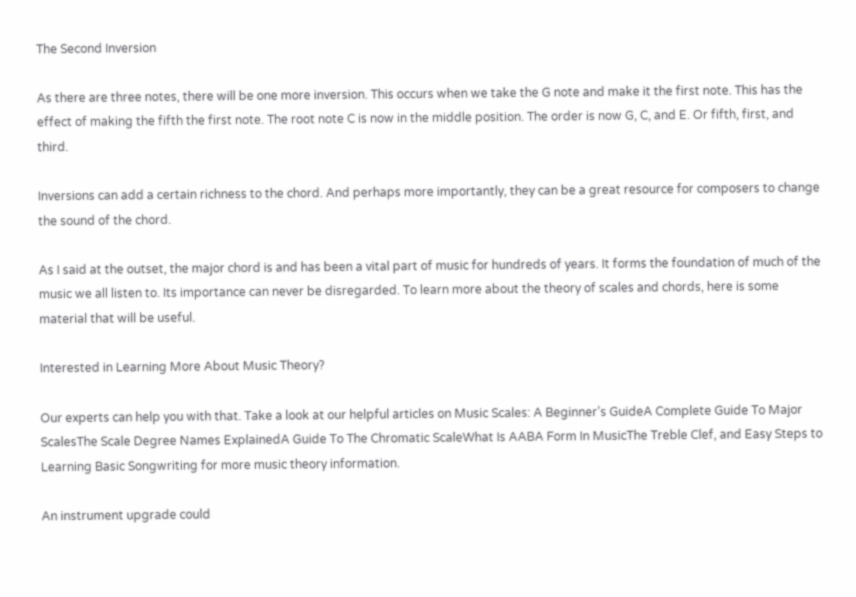The Second Inversion

As there are three notes, there will be one more inversion. This occurs when we take the G note and make it the first note. This has the effect of making the fifth the first note. The root note C is now in the middle position. The order is now G, C, and E. Or fifth, first, and third.

Inversions can add a certain richness to the chord. And perhaps more importantly, they can be a great resource for composers to change the sound of the chord.

As I said at the outset, the major chord is and has been a vital part of music for hundreds of years. It forms the foundation of much of the music we all listen to. Its importance can never be disregarded. To learn more about the theory of scales and chords, here is some material that will be useful.

Interested in Learning More About Music Theory?

Our experts can help you with that. Take a look at our helpful articles on Music Scales: A Beginner’s GuideA Complete Guide To Major ScalesThe Scale Degree Names ExplainedA Guide To The Chromatic ScaleWhat Is AABA Form In MusicThe Treble Clef, and Easy Steps to Learning Basic Songwriting for more music theory information.

An instrument upgrade could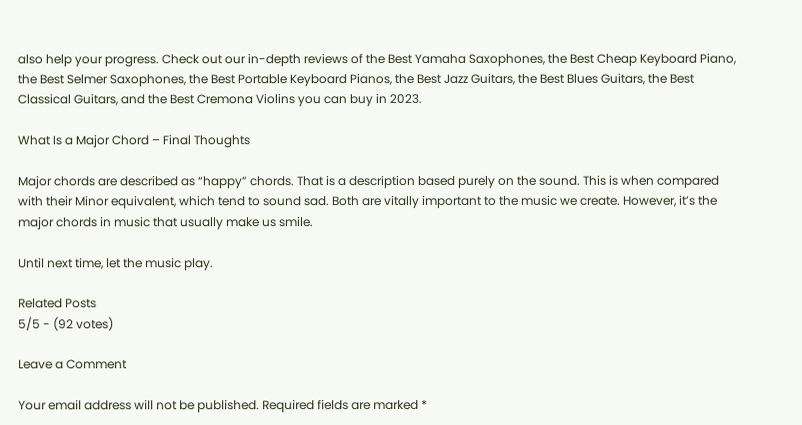also help your progress. Check out our in-depth reviews of the Best Yamaha Saxophones, the Best Cheap Keyboard Piano, the Best Selmer Saxophones, the Best Portable Keyboard Pianos, the Best Jazz Guitars, the Best Blues Guitars, the Best Classical Guitars, and the Best Cremona Violins you can buy in 2023.

What Is a Major Chord – Final Thoughts

Major chords are described as “happy” chords. That is a description based purely on the sound. This is when compared with their Minor equivalent, which tend to sound sad. Both are vitally important to the music we create. However, it’s the major chords in music that usually make us smile.

Until next time, let the music play.

Related Posts
5/5 - (92 votes)

Leave a Comment

Your email address will not be published. Required fields are marked *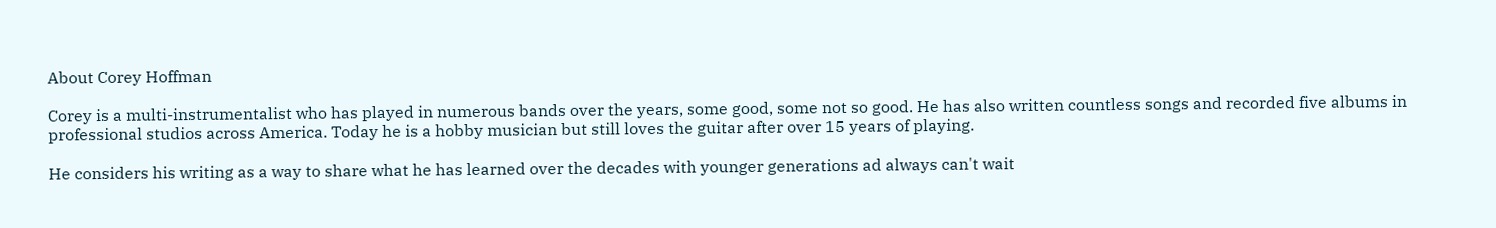About Corey Hoffman

Corey is a multi-instrumentalist who has played in numerous bands over the years, some good, some not so good. He has also written countless songs and recorded five albums in professional studios across America. Today he is a hobby musician but still loves the guitar after over 15 years of playing.

He considers his writing as a way to share what he has learned over the decades with younger generations ad always can't wait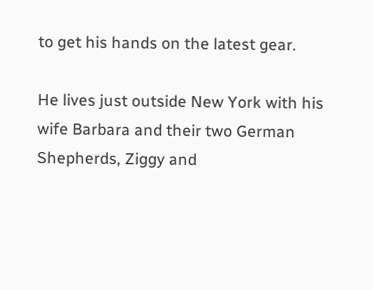to get his hands on the latest gear.

He lives just outside New York with his wife Barbara and their two German Shepherds, Ziggy and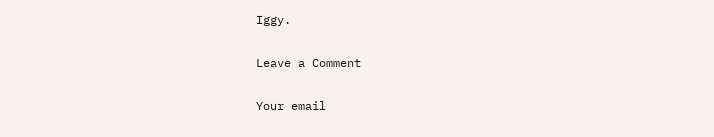Iggy.

Leave a Comment

Your email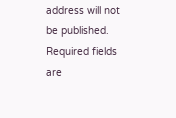address will not be published. Required fields are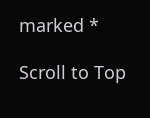marked *

Scroll to Top